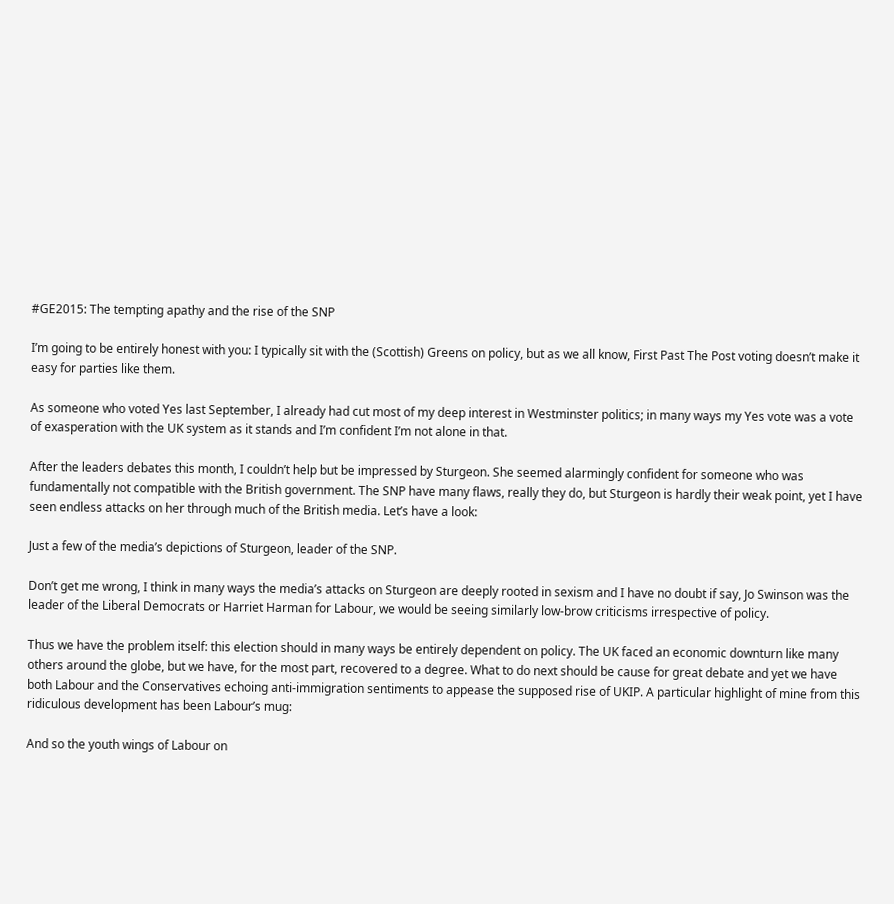#GE2015: The tempting apathy and the rise of the SNP

I’m going to be entirely honest with you: I typically sit with the (Scottish) Greens on policy, but as we all know, First Past The Post voting doesn’t make it easy for parties like them.

As someone who voted Yes last September, I already had cut most of my deep interest in Westminster politics; in many ways my Yes vote was a vote of exasperation with the UK system as it stands and I’m confident I’m not alone in that.

After the leaders debates this month, I couldn’t help but be impressed by Sturgeon. She seemed alarmingly confident for someone who was fundamentally not compatible with the British government. The SNP have many flaws, really they do, but Sturgeon is hardly their weak point, yet I have seen endless attacks on her through much of the British media. Let’s have a look:

Just a few of the media’s depictions of Sturgeon, leader of the SNP.

Don’t get me wrong, I think in many ways the media’s attacks on Sturgeon are deeply rooted in sexism and I have no doubt if say, Jo Swinson was the leader of the Liberal Democrats or Harriet Harman for Labour, we would be seeing similarly low-brow criticisms irrespective of policy.

Thus we have the problem itself: this election should in many ways be entirely dependent on policy. The UK faced an economic downturn like many others around the globe, but we have, for the most part, recovered to a degree. What to do next should be cause for great debate and yet we have both Labour and the Conservatives echoing anti-immigration sentiments to appease the supposed rise of UKIP. A particular highlight of mine from this ridiculous development has been Labour’s mug:

And so the youth wings of Labour on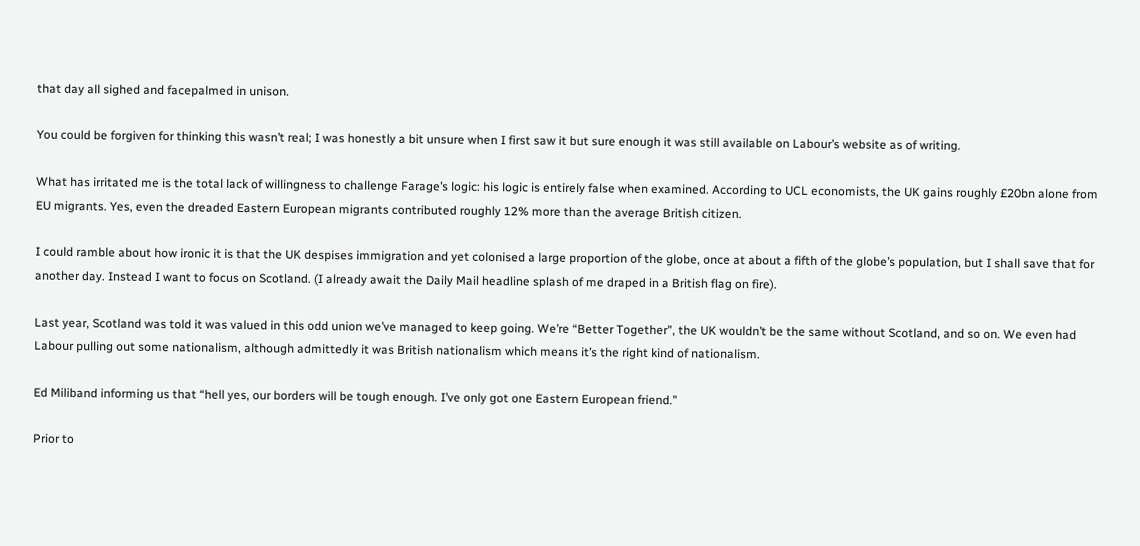that day all sighed and facepalmed in unison.

You could be forgiven for thinking this wasn’t real; I was honestly a bit unsure when I first saw it but sure enough it was still available on Labour’s website as of writing.

What has irritated me is the total lack of willingness to challenge Farage’s logic: his logic is entirely false when examined. According to UCL economists, the UK gains roughly £20bn alone from EU migrants. Yes, even the dreaded Eastern European migrants contributed roughly 12% more than the average British citizen.

I could ramble about how ironic it is that the UK despises immigration and yet colonised a large proportion of the globe, once at about a fifth of the globe’s population, but I shall save that for another day. Instead I want to focus on Scotland. (I already await the Daily Mail headline splash of me draped in a British flag on fire).

Last year, Scotland was told it was valued in this odd union we’ve managed to keep going. We’re “Better Together”, the UK wouldn’t be the same without Scotland, and so on. We even had Labour pulling out some nationalism, although admittedly it was British nationalism which means it’s the right kind of nationalism.

Ed Miliband informing us that “hell yes, our borders will be tough enough. I’ve only got one Eastern European friend.”

Prior to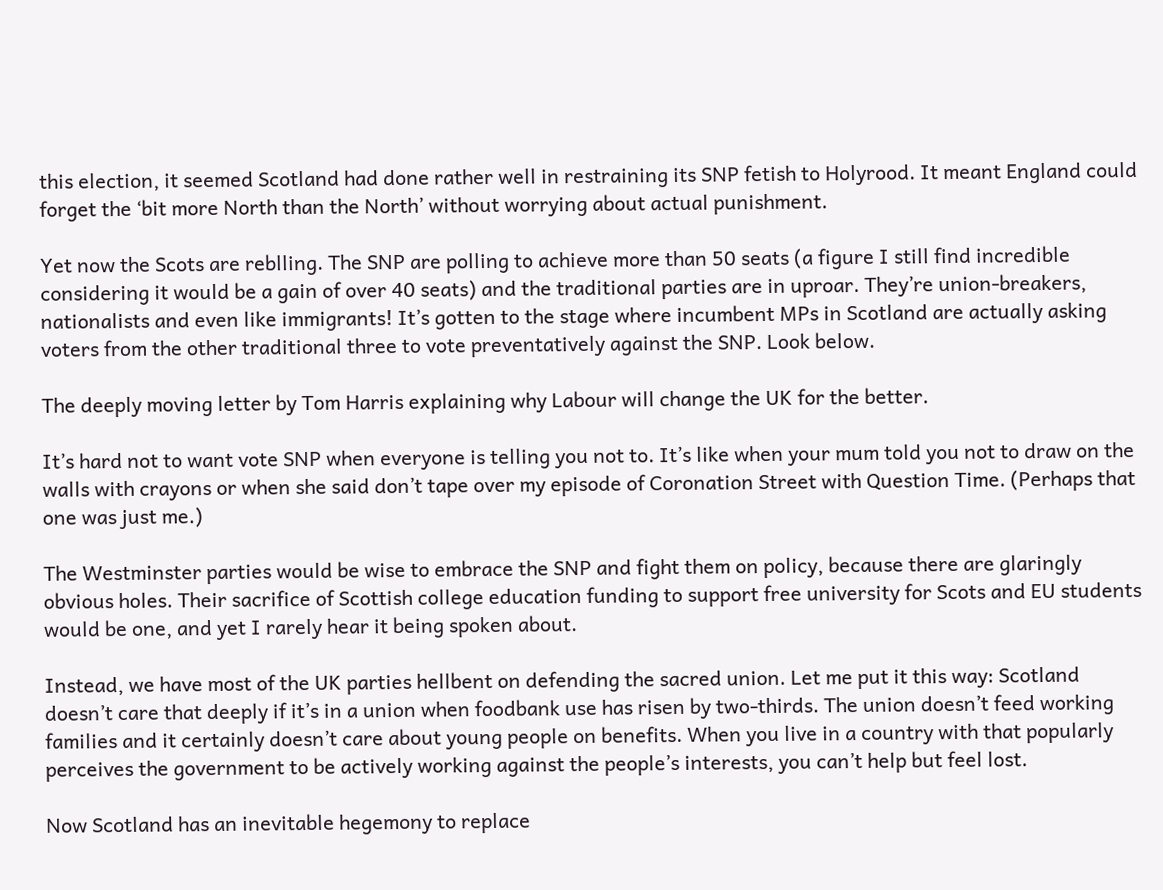this election, it seemed Scotland had done rather well in restraining its SNP fetish to Holyrood. It meant England could forget the ‘bit more North than the North’ without worrying about actual punishment.

Yet now the Scots are reblling. The SNP are polling to achieve more than 50 seats (a figure I still find incredible considering it would be a gain of over 40 seats) and the traditional parties are in uproar. They’re union-breakers, nationalists and even like immigrants! It’s gotten to the stage where incumbent MPs in Scotland are actually asking voters from the other traditional three to vote preventatively against the SNP. Look below.

The deeply moving letter by Tom Harris explaining why Labour will change the UK for the better.

It’s hard not to want vote SNP when everyone is telling you not to. It’s like when your mum told you not to draw on the walls with crayons or when she said don’t tape over my episode of Coronation Street with Question Time. (Perhaps that one was just me.)

The Westminster parties would be wise to embrace the SNP and fight them on policy, because there are glaringly obvious holes. Their sacrifice of Scottish college education funding to support free university for Scots and EU students would be one, and yet I rarely hear it being spoken about.

Instead, we have most of the UK parties hellbent on defending the sacred union. Let me put it this way: Scotland doesn’t care that deeply if it’s in a union when foodbank use has risen by two-thirds. The union doesn’t feed working families and it certainly doesn’t care about young people on benefits. When you live in a country with that popularly perceives the government to be actively working against the people’s interests, you can’t help but feel lost.

Now Scotland has an inevitable hegemony to replace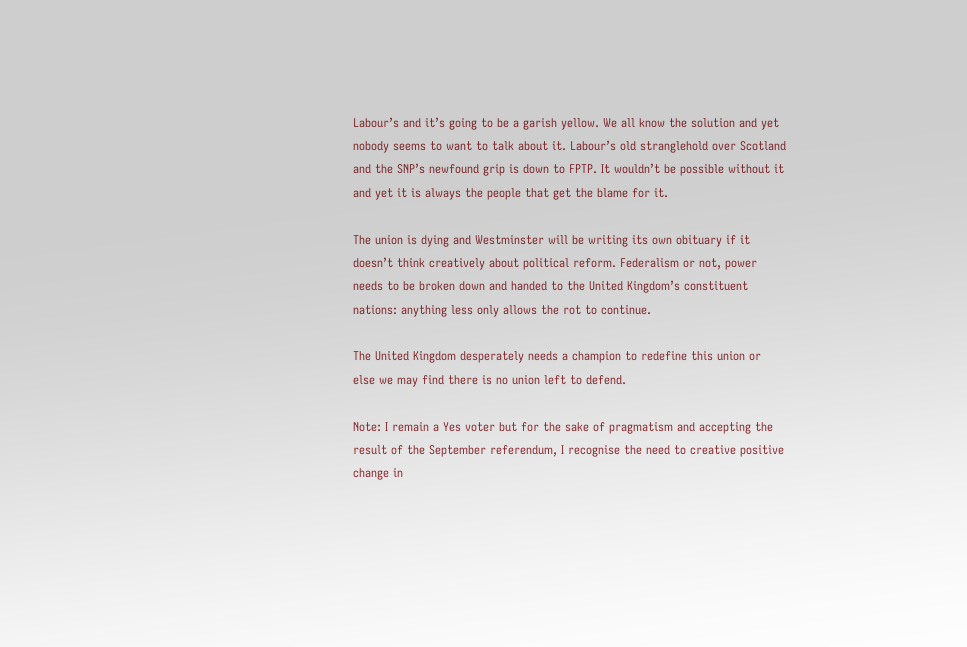Labour’s and it’s going to be a garish yellow. We all know the solution and yet nobody seems to want to talk about it. Labour’s old stranglehold over Scotland and the SNP’s newfound grip is down to FPTP. It wouldn’t be possible without it and yet it is always the people that get the blame for it.

The union is dying and Westminster will be writing its own obituary if it doesn’t think creatively about political reform. Federalism or not, power needs to be broken down and handed to the United Kingdom’s constituent nations: anything less only allows the rot to continue.

The United Kingdom desperately needs a champion to redefine this union or else we may find there is no union left to defend.

Note: I remain a Yes voter but for the sake of pragmatism and accepting the result of the September referendum, I recognise the need to creative positive change in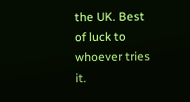the UK. Best of luck to whoever tries it.